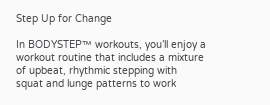Step Up for Change

In BODYSTEP™ workouts, you’ll enjoy a workout routine that includes a mixture of upbeat, rhythmic stepping with squat and lunge patterns to work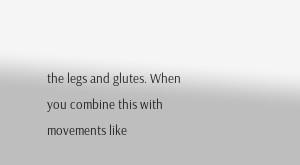the legs and glutes. When you combine this with movements like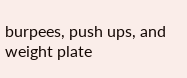burpees, push ups, and weight plate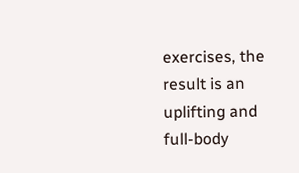exercises, the result is an uplifting and full-body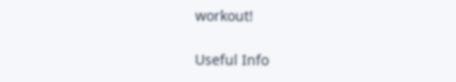workout!

Useful Info